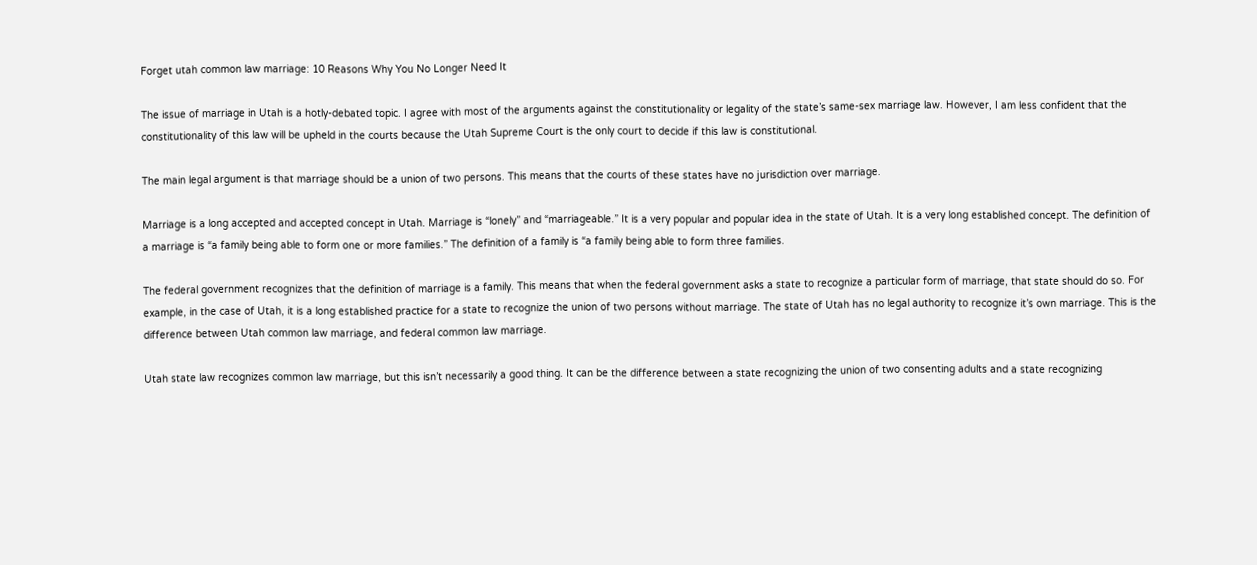Forget utah common law marriage: 10 Reasons Why You No Longer Need It

The issue of marriage in Utah is a hotly-debated topic. I agree with most of the arguments against the constitutionality or legality of the state’s same-sex marriage law. However, I am less confident that the constitutionality of this law will be upheld in the courts because the Utah Supreme Court is the only court to decide if this law is constitutional.

The main legal argument is that marriage should be a union of two persons. This means that the courts of these states have no jurisdiction over marriage.

Marriage is a long accepted and accepted concept in Utah. Marriage is “lonely” and “marriageable.” It is a very popular and popular idea in the state of Utah. It is a very long established concept. The definition of a marriage is “a family being able to form one or more families.” The definition of a family is “a family being able to form three families.

The federal government recognizes that the definition of marriage is a family. This means that when the federal government asks a state to recognize a particular form of marriage, that state should do so. For example, in the case of Utah, it is a long established practice for a state to recognize the union of two persons without marriage. The state of Utah has no legal authority to recognize it’s own marriage. This is the difference between Utah common law marriage, and federal common law marriage.

Utah state law recognizes common law marriage, but this isn’t necessarily a good thing. It can be the difference between a state recognizing the union of two consenting adults and a state recognizing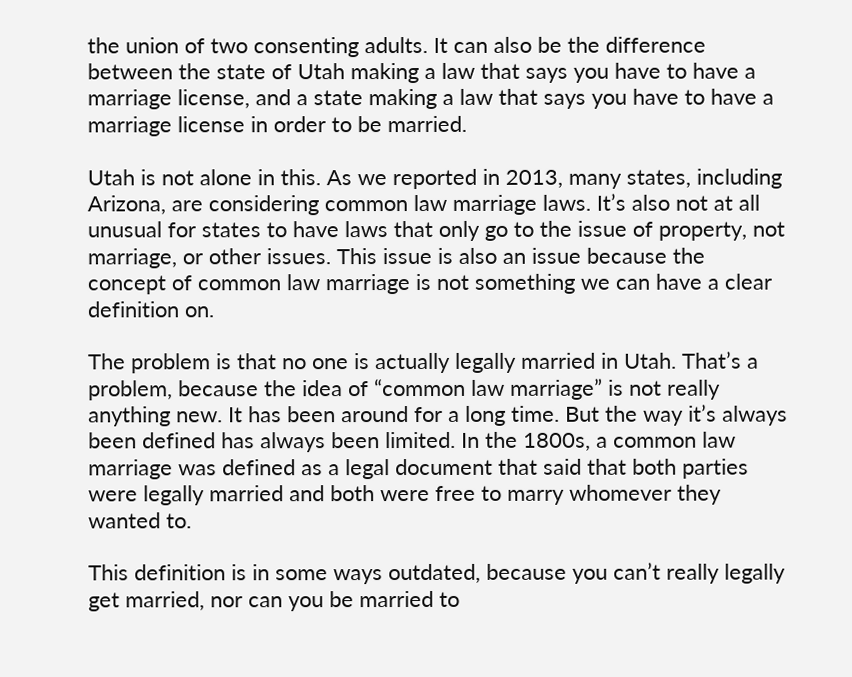the union of two consenting adults. It can also be the difference between the state of Utah making a law that says you have to have a marriage license, and a state making a law that says you have to have a marriage license in order to be married.

Utah is not alone in this. As we reported in 2013, many states, including Arizona, are considering common law marriage laws. It’s also not at all unusual for states to have laws that only go to the issue of property, not marriage, or other issues. This issue is also an issue because the concept of common law marriage is not something we can have a clear definition on.

The problem is that no one is actually legally married in Utah. That’s a problem, because the idea of “common law marriage” is not really anything new. It has been around for a long time. But the way it’s always been defined has always been limited. In the 1800s, a common law marriage was defined as a legal document that said that both parties were legally married and both were free to marry whomever they wanted to.

This definition is in some ways outdated, because you can’t really legally get married, nor can you be married to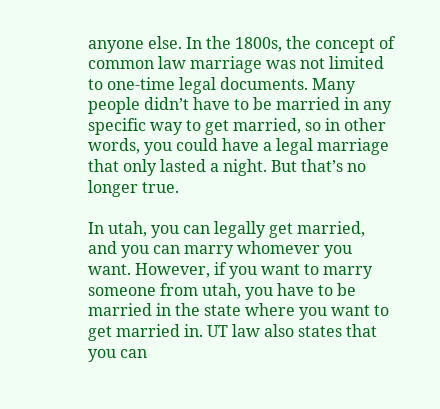anyone else. In the 1800s, the concept of common law marriage was not limited to one-time legal documents. Many people didn’t have to be married in any specific way to get married, so in other words, you could have a legal marriage that only lasted a night. But that’s no longer true.

In utah, you can legally get married, and you can marry whomever you want. However, if you want to marry someone from utah, you have to be married in the state where you want to get married in. UT law also states that you can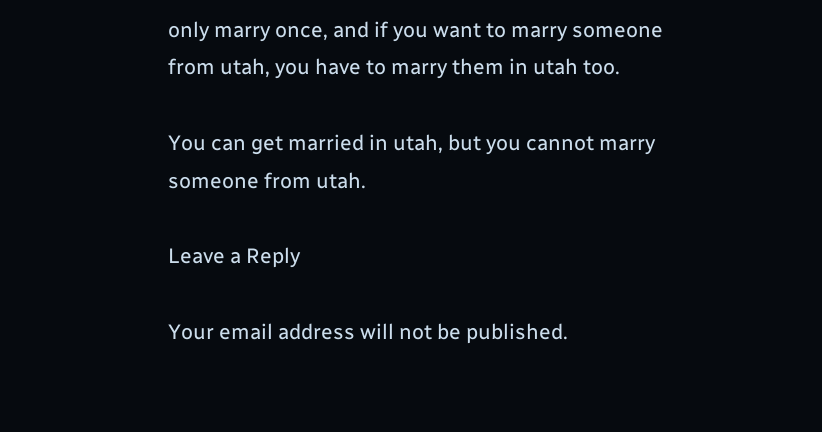only marry once, and if you want to marry someone from utah, you have to marry them in utah too.

You can get married in utah, but you cannot marry someone from utah.

Leave a Reply

Your email address will not be published.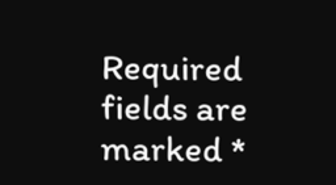Required fields are marked *